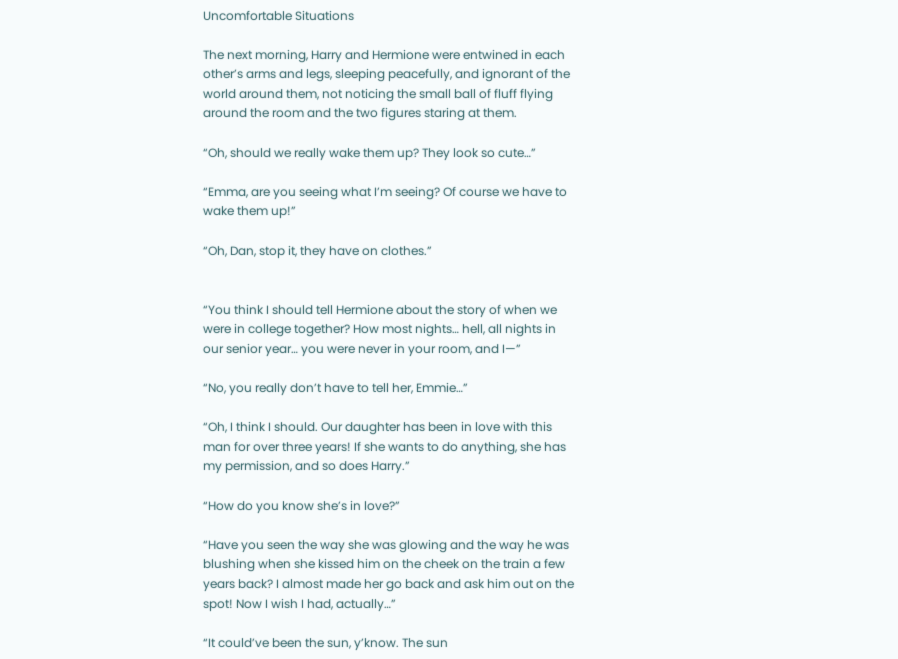Uncomfortable Situations

The next morning, Harry and Hermione were entwined in each other’s arms and legs, sleeping peacefully, and ignorant of the world around them, not noticing the small ball of fluff flying around the room and the two figures staring at them.

“Oh, should we really wake them up? They look so cute…”

“Emma, are you seeing what I’m seeing? Of course we have to wake them up!”

“Oh, Dan, stop it, they have on clothes.”


“You think I should tell Hermione about the story of when we were in college together? How most nights… hell, all nights in our senior year… you were never in your room, and I—”

“No, you really don’t have to tell her, Emmie…”

“Oh, I think I should. Our daughter has been in love with this man for over three years! If she wants to do anything, she has my permission, and so does Harry.”

“How do you know she’s in love?”

“Have you seen the way she was glowing and the way he was blushing when she kissed him on the cheek on the train a few years back? I almost made her go back and ask him out on the spot! Now I wish I had, actually…”

“It could’ve been the sun, y’know. The sun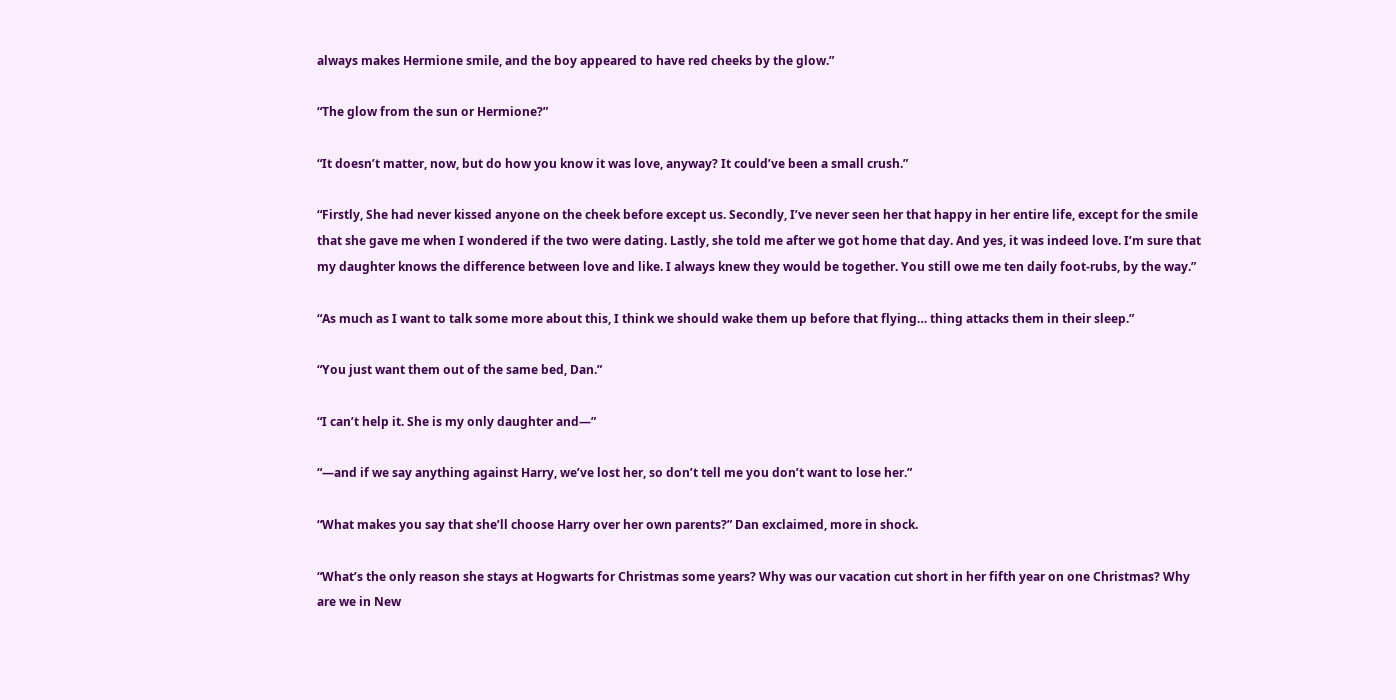always makes Hermione smile, and the boy appeared to have red cheeks by the glow.”

“The glow from the sun or Hermione?”

“It doesn’t matter, now, but do how you know it was love, anyway? It could’ve been a small crush.”

“Firstly, She had never kissed anyone on the cheek before except us. Secondly, I’ve never seen her that happy in her entire life, except for the smile that she gave me when I wondered if the two were dating. Lastly, she told me after we got home that day. And yes, it was indeed love. I’m sure that my daughter knows the difference between love and like. I always knew they would be together. You still owe me ten daily foot-rubs, by the way.”

“As much as I want to talk some more about this, I think we should wake them up before that flying… thing attacks them in their sleep.”

“You just want them out of the same bed, Dan.”

“I can’t help it. She is my only daughter and—”

“—and if we say anything against Harry, we’ve lost her, so don’t tell me you don’t want to lose her.”

“What makes you say that she’ll choose Harry over her own parents?” Dan exclaimed, more in shock.

“What’s the only reason she stays at Hogwarts for Christmas some years? Why was our vacation cut short in her fifth year on one Christmas? Why are we in New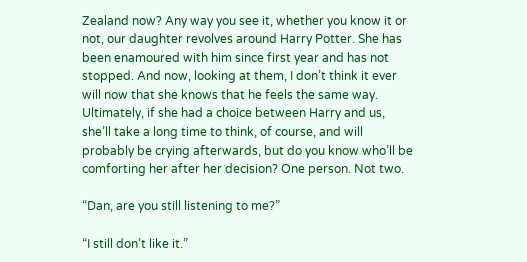Zealand now? Any way you see it, whether you know it or not, our daughter revolves around Harry Potter. She has been enamoured with him since first year and has not stopped. And now, looking at them, I don’t think it ever will now that she knows that he feels the same way. Ultimately, if she had a choice between Harry and us, she’ll take a long time to think, of course, and will probably be crying afterwards, but do you know who’ll be comforting her after her decision? One person. Not two.

“Dan, are you still listening to me?”

“I still don’t like it.”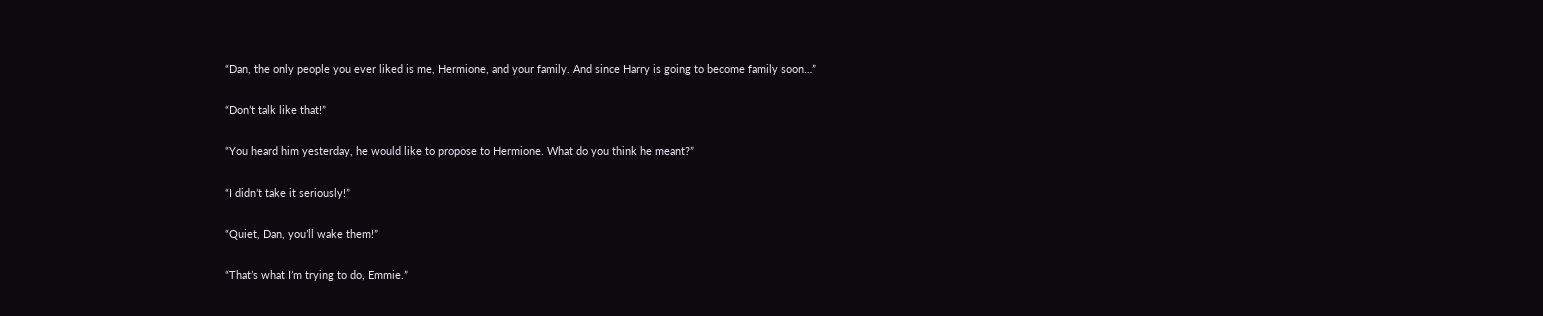“Dan, the only people you ever liked is me, Hermione, and your family. And since Harry is going to become family soon…”

“Don’t talk like that!”

“You heard him yesterday, he would like to propose to Hermione. What do you think he meant?”

“I didn’t take it seriously!”

“Quiet, Dan, you’ll wake them!”

“That’s what I’m trying to do, Emmie.”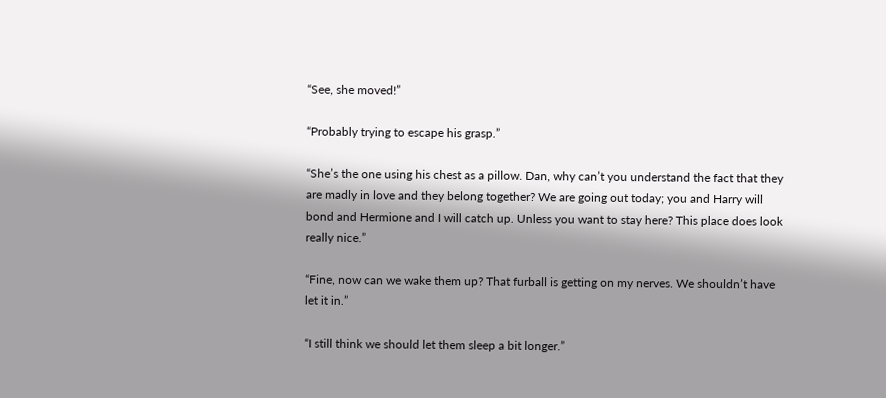“See, she moved!”

“Probably trying to escape his grasp.”

“She’s the one using his chest as a pillow. Dan, why can’t you understand the fact that they are madly in love and they belong together? We are going out today; you and Harry will bond and Hermione and I will catch up. Unless you want to stay here? This place does look really nice.”

“Fine, now can we wake them up? That furball is getting on my nerves. We shouldn’t have let it in.”

“I still think we should let them sleep a bit longer.”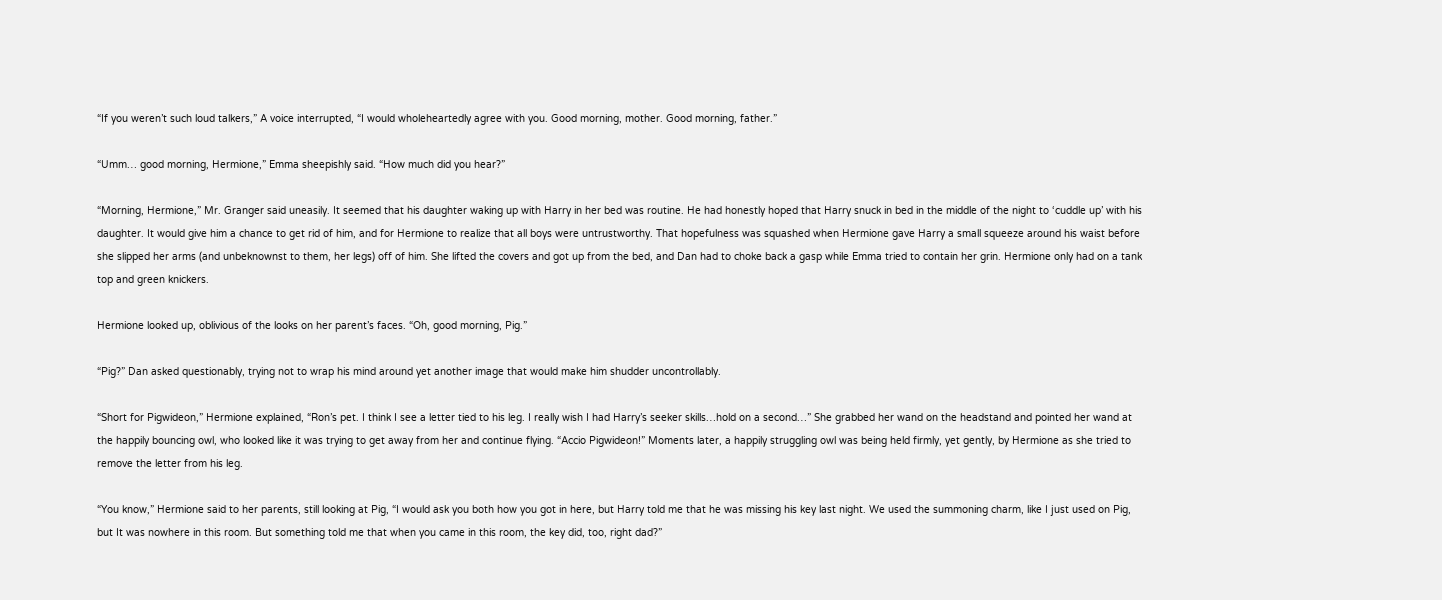“If you weren’t such loud talkers,” A voice interrupted, “I would wholeheartedly agree with you. Good morning, mother. Good morning, father.”

“Umm… good morning, Hermione,” Emma sheepishly said. “How much did you hear?”

“Morning, Hermione,” Mr. Granger said uneasily. It seemed that his daughter waking up with Harry in her bed was routine. He had honestly hoped that Harry snuck in bed in the middle of the night to ‘cuddle up’ with his daughter. It would give him a chance to get rid of him, and for Hermione to realize that all boys were untrustworthy. That hopefulness was squashed when Hermione gave Harry a small squeeze around his waist before she slipped her arms (and unbeknownst to them, her legs) off of him. She lifted the covers and got up from the bed, and Dan had to choke back a gasp while Emma tried to contain her grin. Hermione only had on a tank top and green knickers.

Hermione looked up, oblivious of the looks on her parent’s faces. “Oh, good morning, Pig.”

“Pig?” Dan asked questionably, trying not to wrap his mind around yet another image that would make him shudder uncontrollably.

“Short for Pigwideon,” Hermione explained, “Ron’s pet. I think I see a letter tied to his leg. I really wish I had Harry’s seeker skills…hold on a second…” She grabbed her wand on the headstand and pointed her wand at the happily bouncing owl, who looked like it was trying to get away from her and continue flying. “Accio Pigwideon!” Moments later, a happily struggling owl was being held firmly, yet gently, by Hermione as she tried to remove the letter from his leg.

“You know,” Hermione said to her parents, still looking at Pig, “I would ask you both how you got in here, but Harry told me that he was missing his key last night. We used the summoning charm, like I just used on Pig, but It was nowhere in this room. But something told me that when you came in this room, the key did, too, right dad?”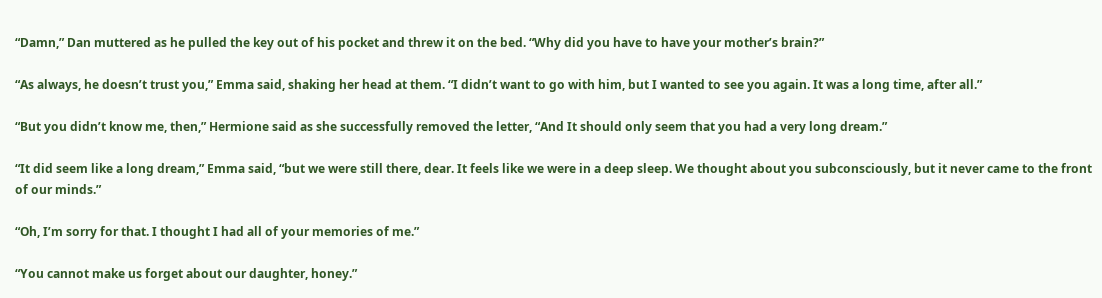“Damn,” Dan muttered as he pulled the key out of his pocket and threw it on the bed. “Why did you have to have your mother’s brain?”

“As always, he doesn’t trust you,” Emma said, shaking her head at them. “I didn’t want to go with him, but I wanted to see you again. It was a long time, after all.”

“But you didn’t know me, then,” Hermione said as she successfully removed the letter, “And It should only seem that you had a very long dream.”

“It did seem like a long dream,” Emma said, “but we were still there, dear. It feels like we were in a deep sleep. We thought about you subconsciously, but it never came to the front of our minds.”

“Oh, I’m sorry for that. I thought I had all of your memories of me.”

“You cannot make us forget about our daughter, honey.”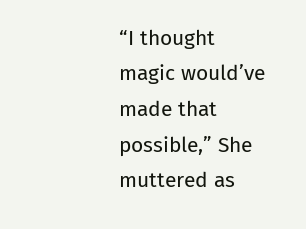“I thought magic would’ve made that possible,” She muttered as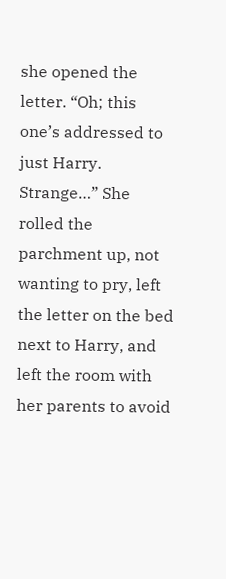she opened the letter. “Oh; this one’s addressed to just Harry. Strange…” She rolled the parchment up, not wanting to pry, left the letter on the bed next to Harry, and left the room with her parents to avoid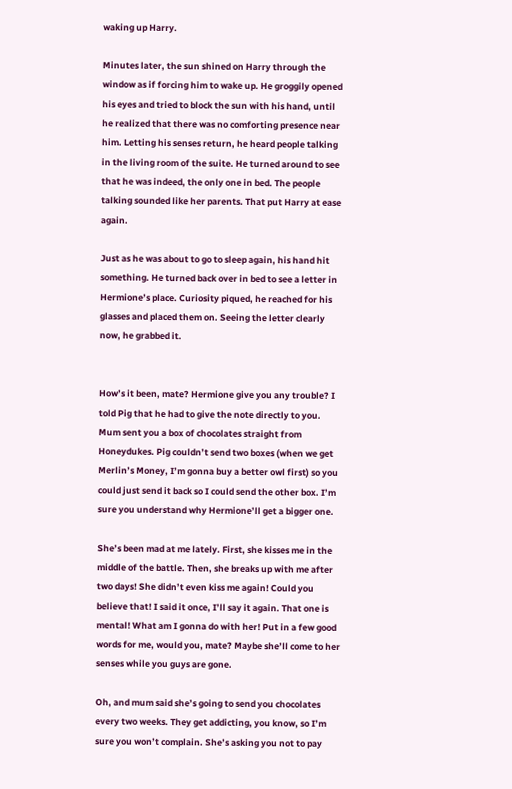waking up Harry.

Minutes later, the sun shined on Harry through the window as if forcing him to wake up. He groggily opened his eyes and tried to block the sun with his hand, until he realized that there was no comforting presence near him. Letting his senses return, he heard people talking in the living room of the suite. He turned around to see that he was indeed, the only one in bed. The people talking sounded like her parents. That put Harry at ease again.

Just as he was about to go to sleep again, his hand hit something. He turned back over in bed to see a letter in Hermione’s place. Curiosity piqued, he reached for his glasses and placed them on. Seeing the letter clearly now, he grabbed it.


How’s it been, mate? Hermione give you any trouble? I told Pig that he had to give the note directly to you. Mum sent you a box of chocolates straight from Honeydukes. Pig couldn’t send two boxes (when we get Merlin’s Money, I’m gonna buy a better owl first) so you could just send it back so I could send the other box. I’m sure you understand why Hermione’ll get a bigger one.

She’s been mad at me lately. First, she kisses me in the middle of the battle. Then, she breaks up with me after two days! She didn’t even kiss me again! Could you believe that! I said it once, I’ll say it again. That one is mental! What am I gonna do with her! Put in a few good words for me, would you, mate? Maybe she’ll come to her senses while you guys are gone.

Oh, and mum said she’s going to send you chocolates every two weeks. They get addicting, you know, so I’m sure you won’t complain. She’s asking you not to pay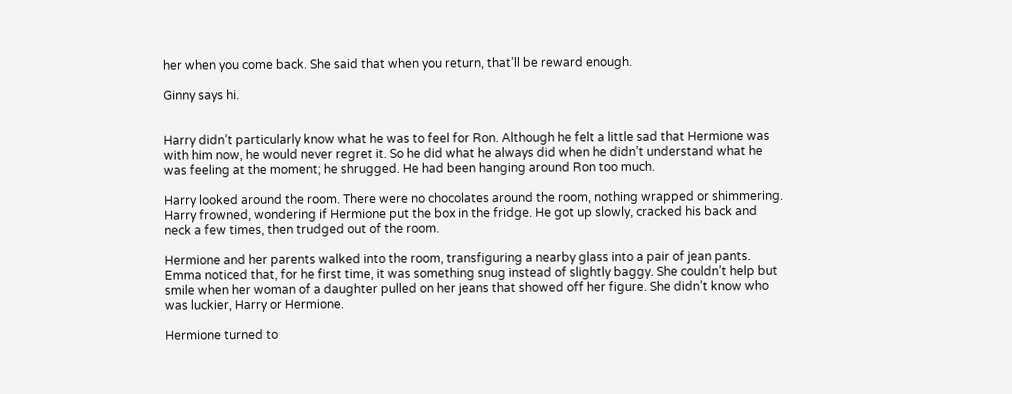her when you come back. She said that when you return, that’ll be reward enough.

Ginny says hi.


Harry didn’t particularly know what he was to feel for Ron. Although he felt a little sad that Hermione was with him now, he would never regret it. So he did what he always did when he didn’t understand what he was feeling at the moment; he shrugged. He had been hanging around Ron too much.

Harry looked around the room. There were no chocolates around the room, nothing wrapped or shimmering. Harry frowned, wondering if Hermione put the box in the fridge. He got up slowly, cracked his back and neck a few times, then trudged out of the room.

Hermione and her parents walked into the room, transfiguring a nearby glass into a pair of jean pants. Emma noticed that, for he first time, it was something snug instead of slightly baggy. She couldn’t help but smile when her woman of a daughter pulled on her jeans that showed off her figure. She didn’t know who was luckier, Harry or Hermione.

Hermione turned to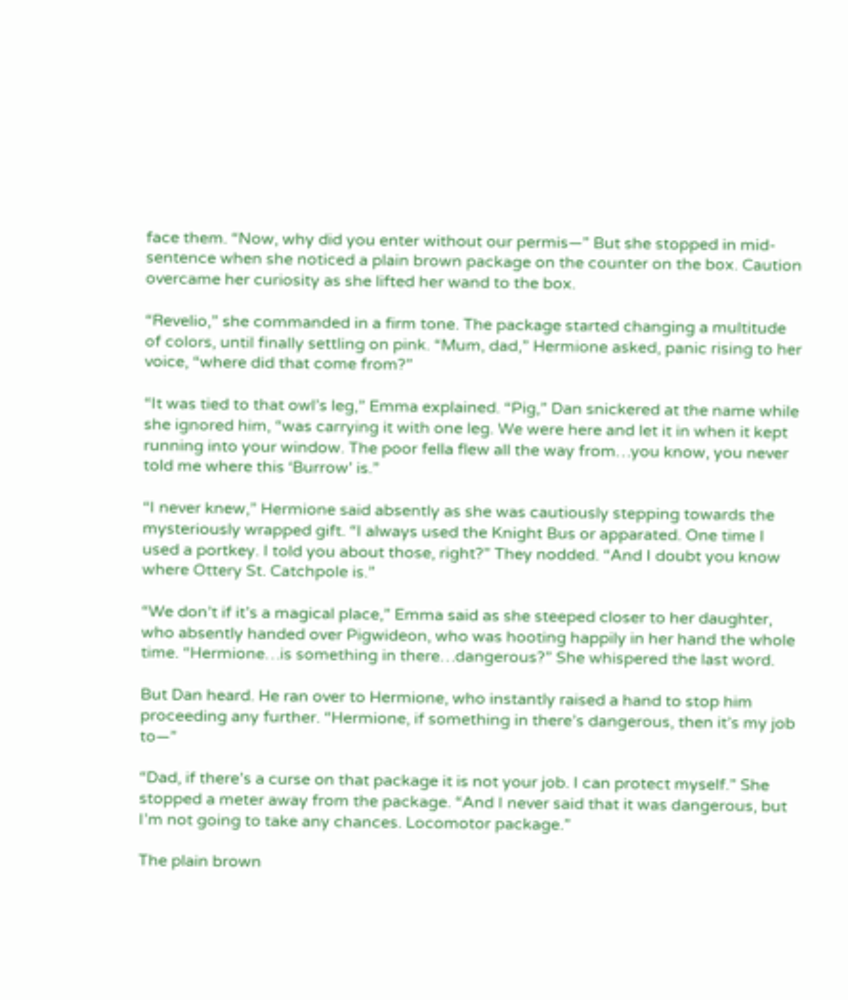face them. “Now, why did you enter without our permis—” But she stopped in mid-sentence when she noticed a plain brown package on the counter on the box. Caution overcame her curiosity as she lifted her wand to the box.

“Revelio,” she commanded in a firm tone. The package started changing a multitude of colors, until finally settling on pink. “Mum, dad,” Hermione asked, panic rising to her voice, “where did that come from?”

“It was tied to that owl’s leg,” Emma explained. “Pig,” Dan snickered at the name while she ignored him, “was carrying it with one leg. We were here and let it in when it kept running into your window. The poor fella flew all the way from…you know, you never told me where this ‘Burrow’ is.”

“I never knew,” Hermione said absently as she was cautiously stepping towards the mysteriously wrapped gift. “I always used the Knight Bus or apparated. One time I used a portkey. I told you about those, right?” They nodded. “And I doubt you know where Ottery St. Catchpole is.”

“We don’t if it’s a magical place,” Emma said as she steeped closer to her daughter, who absently handed over Pigwideon, who was hooting happily in her hand the whole time. “Hermione…is something in there…dangerous?” She whispered the last word.

But Dan heard. He ran over to Hermione, who instantly raised a hand to stop him proceeding any further. “Hermione, if something in there’s dangerous, then it’s my job to—”

“Dad, if there’s a curse on that package it is not your job. I can protect myself.” She stopped a meter away from the package. “And I never said that it was dangerous, but I’m not going to take any chances. Locomotor package.”

The plain brown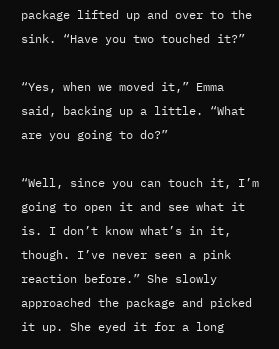package lifted up and over to the sink. “Have you two touched it?”

“Yes, when we moved it,” Emma said, backing up a little. “What are you going to do?”

“Well, since you can touch it, I’m going to open it and see what it is. I don’t know what’s in it, though. I’ve never seen a pink reaction before.” She slowly approached the package and picked it up. She eyed it for a long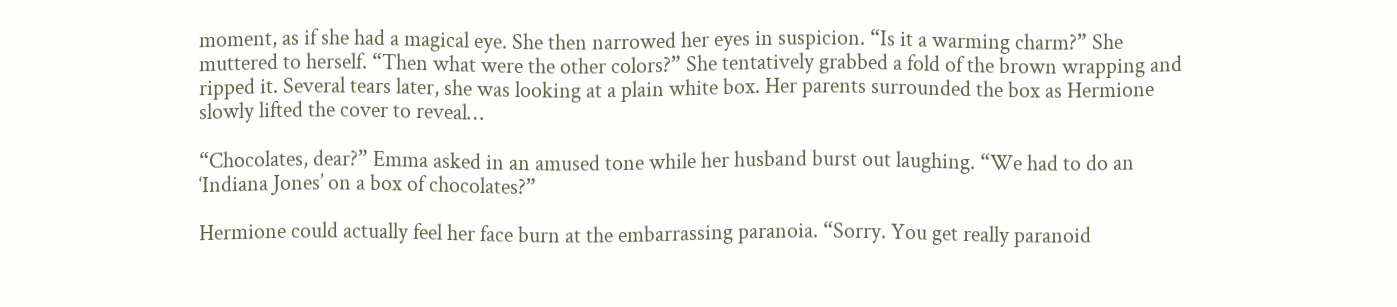moment, as if she had a magical eye. She then narrowed her eyes in suspicion. “Is it a warming charm?” She muttered to herself. “Then what were the other colors?” She tentatively grabbed a fold of the brown wrapping and ripped it. Several tears later, she was looking at a plain white box. Her parents surrounded the box as Hermione slowly lifted the cover to reveal…

“Chocolates, dear?” Emma asked in an amused tone while her husband burst out laughing. “We had to do an ‘Indiana Jones’ on a box of chocolates?”

Hermione could actually feel her face burn at the embarrassing paranoia. “Sorry. You get really paranoid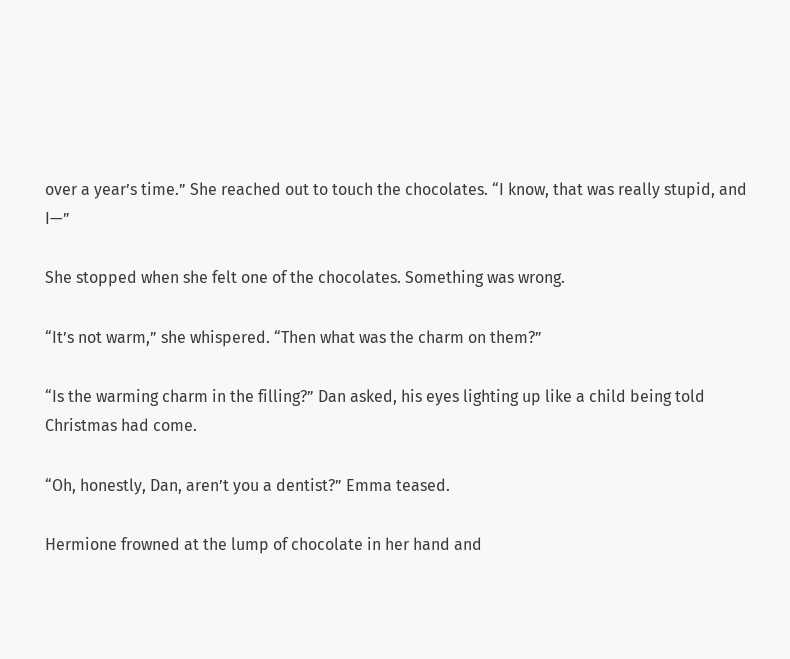over a year’s time.” She reached out to touch the chocolates. “I know, that was really stupid, and I—”

She stopped when she felt one of the chocolates. Something was wrong.

“It’s not warm,” she whispered. “Then what was the charm on them?”

“Is the warming charm in the filling?” Dan asked, his eyes lighting up like a child being told Christmas had come.

“Oh, honestly, Dan, aren’t you a dentist?” Emma teased.

Hermione frowned at the lump of chocolate in her hand and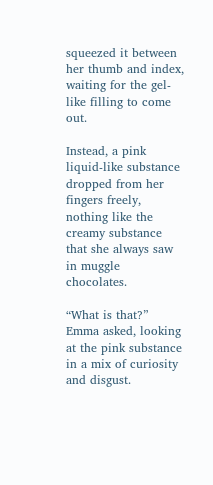squeezed it between her thumb and index, waiting for the gel-like filling to come out.

Instead, a pink liquid-like substance dropped from her fingers freely, nothing like the creamy substance that she always saw in muggle chocolates.

“What is that?” Emma asked, looking at the pink substance in a mix of curiosity and disgust.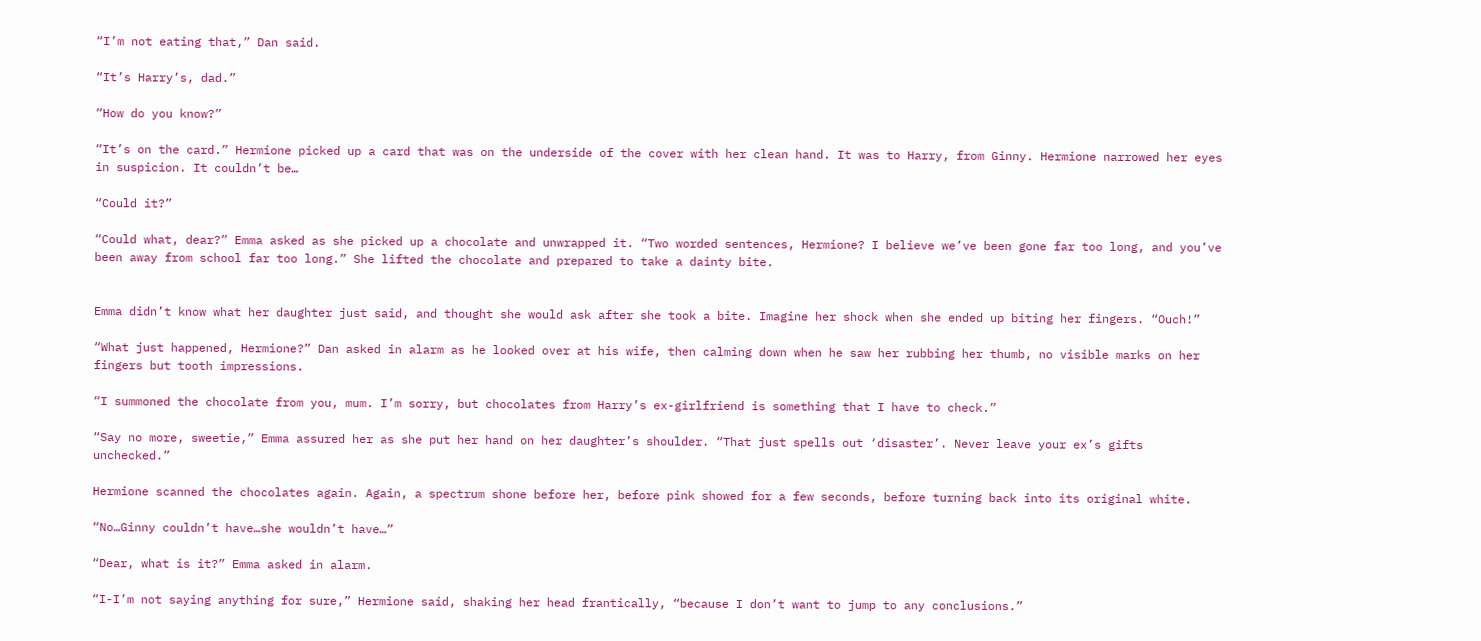“I’m not eating that,” Dan said.

“It’s Harry’s, dad.”

“How do you know?”

“It’s on the card.” Hermione picked up a card that was on the underside of the cover with her clean hand. It was to Harry, from Ginny. Hermione narrowed her eyes in suspicion. It couldn’t be…

“Could it?”

“Could what, dear?” Emma asked as she picked up a chocolate and unwrapped it. “Two worded sentences, Hermione? I believe we’ve been gone far too long, and you’ve been away from school far too long.” She lifted the chocolate and prepared to take a dainty bite.


Emma didn’t know what her daughter just said, and thought she would ask after she took a bite. Imagine her shock when she ended up biting her fingers. “Ouch!”

“What just happened, Hermione?” Dan asked in alarm as he looked over at his wife, then calming down when he saw her rubbing her thumb, no visible marks on her fingers but tooth impressions.

“I summoned the chocolate from you, mum. I’m sorry, but chocolates from Harry’s ex-girlfriend is something that I have to check.”

“Say no more, sweetie,” Emma assured her as she put her hand on her daughter’s shoulder. “That just spells out ‘disaster’. Never leave your ex’s gifts unchecked.”

Hermione scanned the chocolates again. Again, a spectrum shone before her, before pink showed for a few seconds, before turning back into its original white.

“No…Ginny couldn’t have…she wouldn’t have…”

“Dear, what is it?” Emma asked in alarm.

“I-I’m not saying anything for sure,” Hermione said, shaking her head frantically, “because I don’t want to jump to any conclusions.”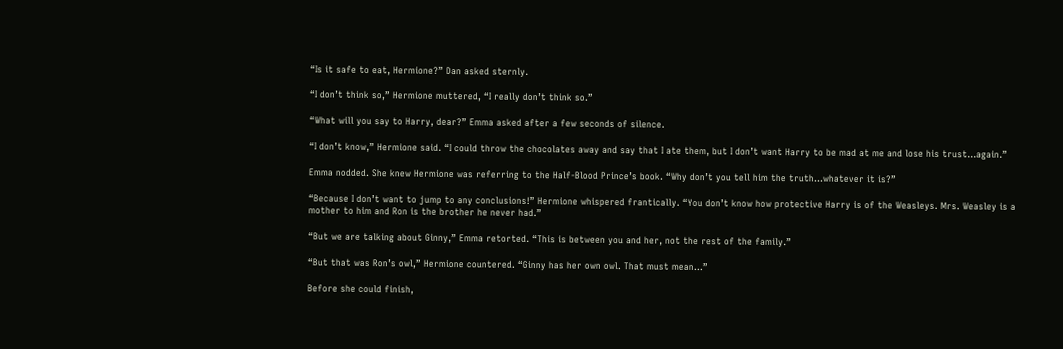“Is it safe to eat, Hermione?” Dan asked sternly.

“I don’t think so,” Hermione muttered, “I really don’t think so.”

“What will you say to Harry, dear?” Emma asked after a few seconds of silence.

“I don’t know,” Hermione said. “I could throw the chocolates away and say that I ate them, but I don’t want Harry to be mad at me and lose his trust…again.”

Emma nodded. She knew Hermione was referring to the Half-Blood Prince’s book. “Why don’t you tell him the truth…whatever it is?”

“Because I don’t want to jump to any conclusions!” Hermione whispered frantically. “You don’t know how protective Harry is of the Weasleys. Mrs. Weasley is a mother to him and Ron is the brother he never had.”

“But we are talking about Ginny,” Emma retorted. “This is between you and her, not the rest of the family.”

“But that was Ron’s owl,” Hermione countered. “Ginny has her own owl. That must mean…”

Before she could finish,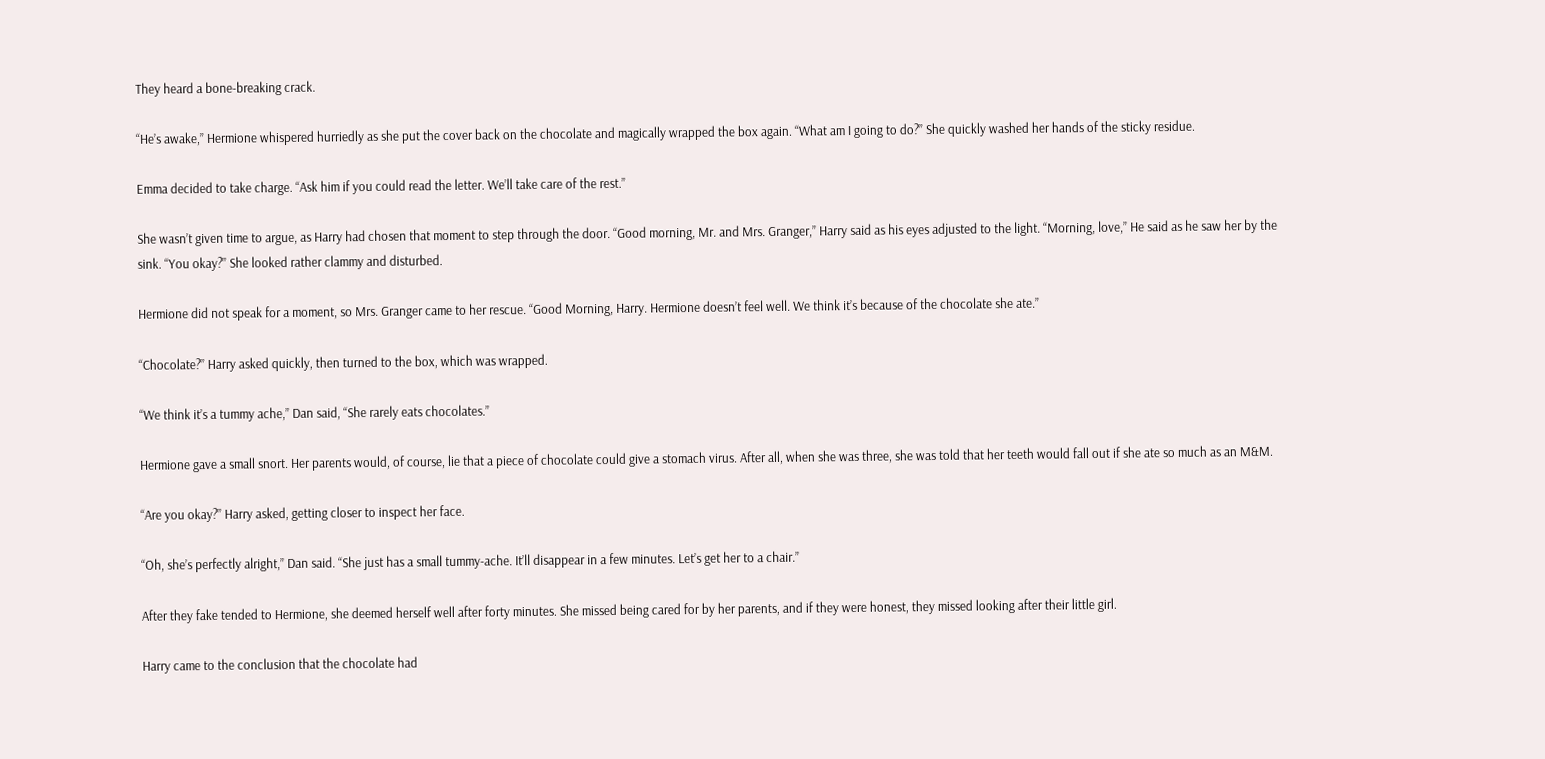They heard a bone-breaking crack.

“He’s awake,” Hermione whispered hurriedly as she put the cover back on the chocolate and magically wrapped the box again. “What am I going to do?” She quickly washed her hands of the sticky residue.

Emma decided to take charge. “Ask him if you could read the letter. We’ll take care of the rest.”

She wasn’t given time to argue, as Harry had chosen that moment to step through the door. “Good morning, Mr. and Mrs. Granger,” Harry said as his eyes adjusted to the light. “Morning, love,” He said as he saw her by the sink. “You okay?” She looked rather clammy and disturbed.

Hermione did not speak for a moment, so Mrs. Granger came to her rescue. “Good Morning, Harry. Hermione doesn’t feel well. We think it’s because of the chocolate she ate.”

“Chocolate?” Harry asked quickly, then turned to the box, which was wrapped.

“We think it’s a tummy ache,” Dan said, “She rarely eats chocolates.”

Hermione gave a small snort. Her parents would, of course, lie that a piece of chocolate could give a stomach virus. After all, when she was three, she was told that her teeth would fall out if she ate so much as an M&M.

“Are you okay?” Harry asked, getting closer to inspect her face.

“Oh, she’s perfectly alright,” Dan said. “She just has a small tummy-ache. It’ll disappear in a few minutes. Let’s get her to a chair.”

After they fake tended to Hermione, she deemed herself well after forty minutes. She missed being cared for by her parents, and if they were honest, they missed looking after their little girl.

Harry came to the conclusion that the chocolate had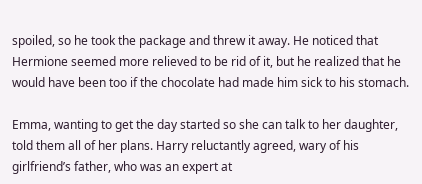spoiled, so he took the package and threw it away. He noticed that Hermione seemed more relieved to be rid of it, but he realized that he would have been too if the chocolate had made him sick to his stomach.

Emma, wanting to get the day started so she can talk to her daughter, told them all of her plans. Harry reluctantly agreed, wary of his girlfriend’s father, who was an expert at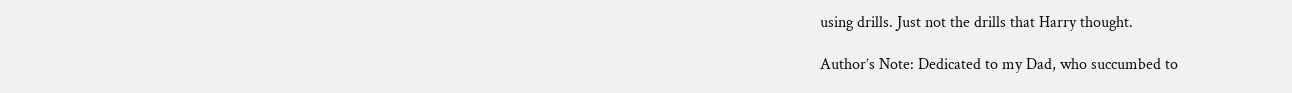using drills. Just not the drills that Harry thought.

Author’s Note: Dedicated to my Dad, who succumbed to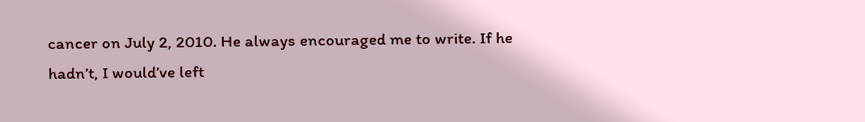cancer on July 2, 2010. He always encouraged me to write. If he hadn’t, I would’ve left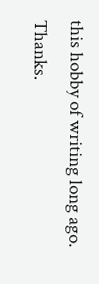this hobby of writing long ago. Thanks.